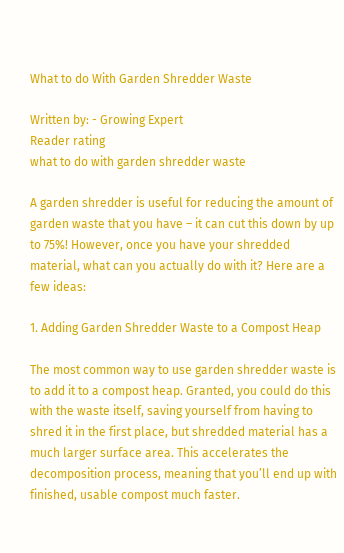What to do With Garden Shredder Waste

Written by: - Growing Expert
Reader rating
what to do with garden shredder waste

A garden shredder is useful for reducing the amount of garden waste that you have – it can cut this down by up to 75%! However, once you have your shredded material, what can you actually do with it? Here are a few ideas:

1. Adding Garden Shredder Waste to a Compost Heap

The most common way to use garden shredder waste is to add it to a compost heap. Granted, you could do this with the waste itself, saving yourself from having to shred it in the first place, but shredded material has a much larger surface area. This accelerates the decomposition process, meaning that you’ll end up with finished, usable compost much faster.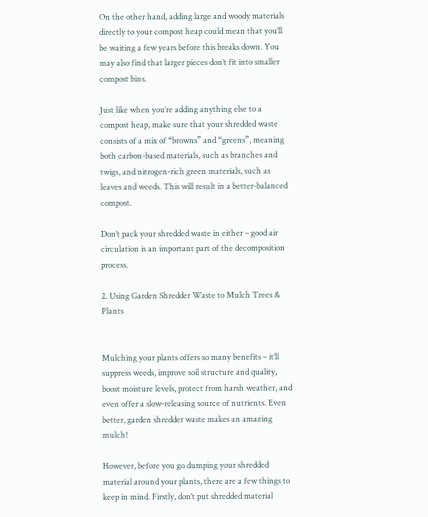On the other hand, adding large and woody materials directly to your compost heap could mean that you’ll be waiting a few years before this breaks down. You may also find that larger pieces don’t fit into smaller compost bins.

Just like when you’re adding anything else to a compost heap, make sure that your shredded waste consists of a mix of “browns” and “greens”, meaning both carbon-based materials, such as branches and twigs, and nitrogen-rich green materials, such as leaves and weeds. This will result in a better-balanced compost.

Don’t pack your shredded waste in either – good air circulation is an important part of the decomposition process.

2. Using Garden Shredder Waste to Mulch Trees & Plants


Mulching your plants offers so many benefits – it’ll suppress weeds, improve soil structure and quality, boost moisture levels, protect from harsh weather, and even offer a slow-releasing source of nutrients. Even better, garden shredder waste makes an amazing mulch!

However, before you go dumping your shredded material around your plants, there are a few things to keep in mind. Firstly, don’t put shredded material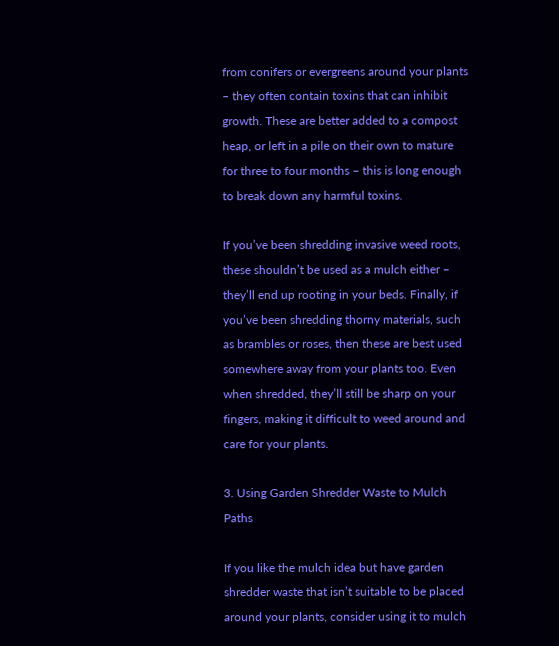from conifers or evergreens around your plants – they often contain toxins that can inhibit growth. These are better added to a compost heap, or left in a pile on their own to mature for three to four months – this is long enough to break down any harmful toxins.

If you’ve been shredding invasive weed roots, these shouldn’t be used as a mulch either – they’ll end up rooting in your beds. Finally, if you’ve been shredding thorny materials, such as brambles or roses, then these are best used somewhere away from your plants too. Even when shredded, they’ll still be sharp on your fingers, making it difficult to weed around and care for your plants.

3. Using Garden Shredder Waste to Mulch Paths

If you like the mulch idea but have garden shredder waste that isn’t suitable to be placed around your plants, consider using it to mulch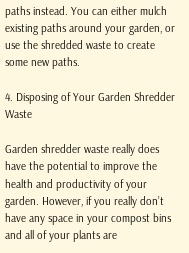paths instead. You can either mulch existing paths around your garden, or use the shredded waste to create some new paths.

4. Disposing of Your Garden Shredder Waste

Garden shredder waste really does have the potential to improve the health and productivity of your garden. However, if you really don’t have any space in your compost bins and all of your plants are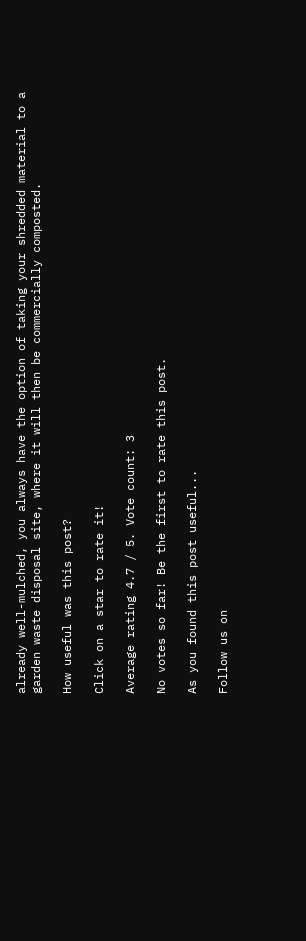already well-mulched, you always have the option of taking your shredded material to a garden waste disposal site, where it will then be commercially composted.

How useful was this post?

Click on a star to rate it!

Average rating 4.7 / 5. Vote count: 3

No votes so far! Be the first to rate this post.

As you found this post useful...

Follow us on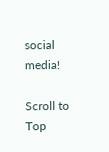social media!

Scroll to Top